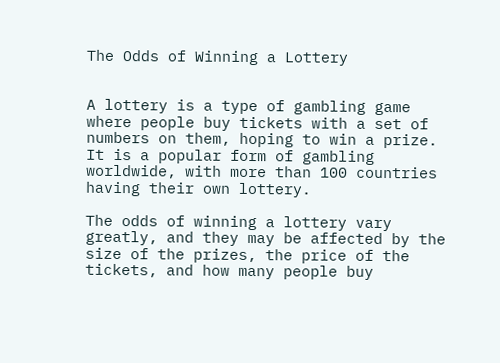The Odds of Winning a Lottery


A lottery is a type of gambling game where people buy tickets with a set of numbers on them, hoping to win a prize. It is a popular form of gambling worldwide, with more than 100 countries having their own lottery.

The odds of winning a lottery vary greatly, and they may be affected by the size of the prizes, the price of the tickets, and how many people buy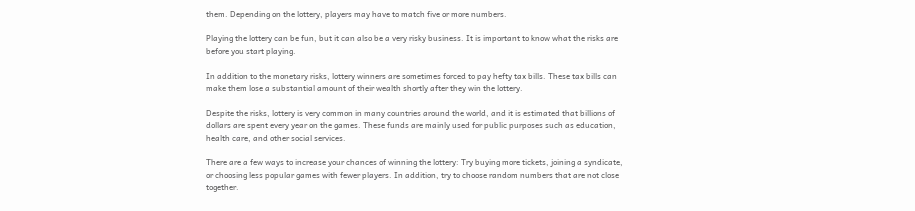them. Depending on the lottery, players may have to match five or more numbers.

Playing the lottery can be fun, but it can also be a very risky business. It is important to know what the risks are before you start playing.

In addition to the monetary risks, lottery winners are sometimes forced to pay hefty tax bills. These tax bills can make them lose a substantial amount of their wealth shortly after they win the lottery.

Despite the risks, lottery is very common in many countries around the world, and it is estimated that billions of dollars are spent every year on the games. These funds are mainly used for public purposes such as education, health care, and other social services.

There are a few ways to increase your chances of winning the lottery: Try buying more tickets, joining a syndicate, or choosing less popular games with fewer players. In addition, try to choose random numbers that are not close together.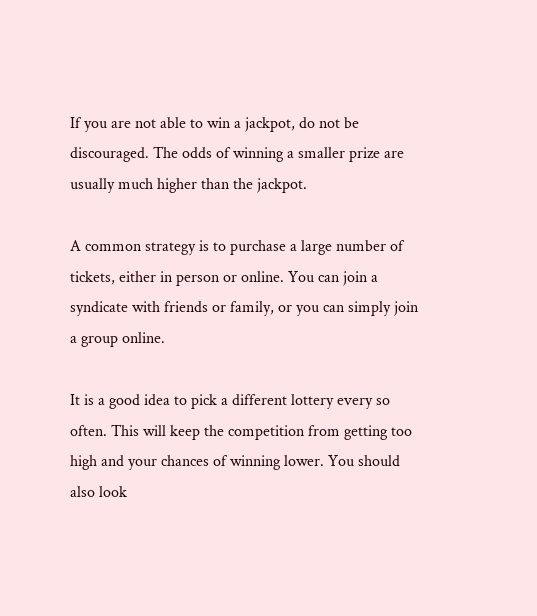If you are not able to win a jackpot, do not be discouraged. The odds of winning a smaller prize are usually much higher than the jackpot.

A common strategy is to purchase a large number of tickets, either in person or online. You can join a syndicate with friends or family, or you can simply join a group online.

It is a good idea to pick a different lottery every so often. This will keep the competition from getting too high and your chances of winning lower. You should also look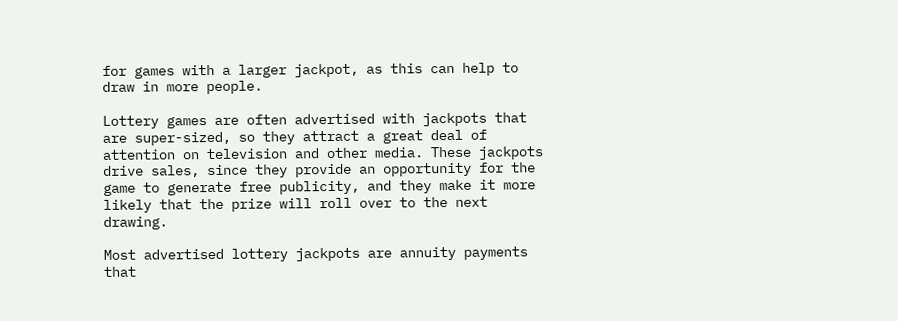for games with a larger jackpot, as this can help to draw in more people.

Lottery games are often advertised with jackpots that are super-sized, so they attract a great deal of attention on television and other media. These jackpots drive sales, since they provide an opportunity for the game to generate free publicity, and they make it more likely that the prize will roll over to the next drawing.

Most advertised lottery jackpots are annuity payments that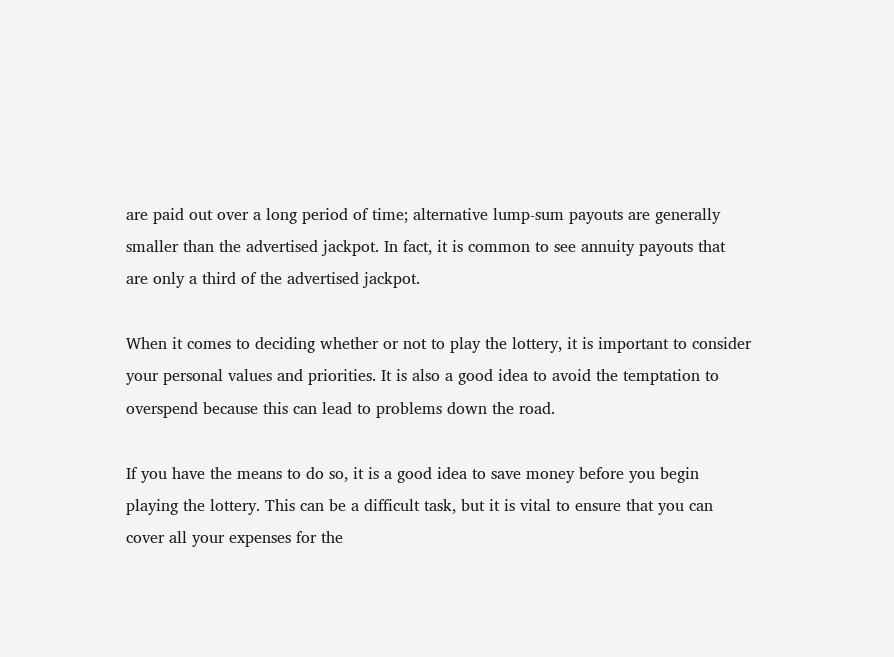are paid out over a long period of time; alternative lump-sum payouts are generally smaller than the advertised jackpot. In fact, it is common to see annuity payouts that are only a third of the advertised jackpot.

When it comes to deciding whether or not to play the lottery, it is important to consider your personal values and priorities. It is also a good idea to avoid the temptation to overspend because this can lead to problems down the road.

If you have the means to do so, it is a good idea to save money before you begin playing the lottery. This can be a difficult task, but it is vital to ensure that you can cover all your expenses for the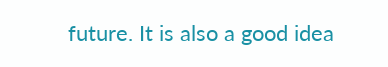future. It is also a good idea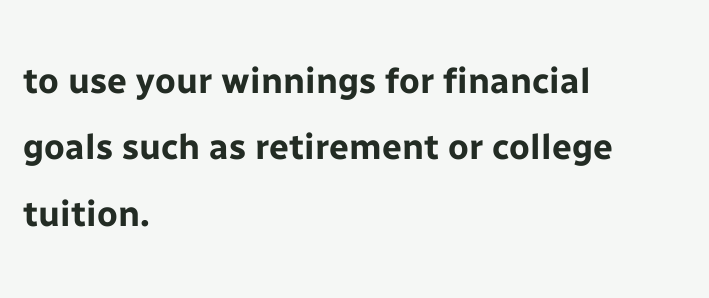to use your winnings for financial goals such as retirement or college tuition.